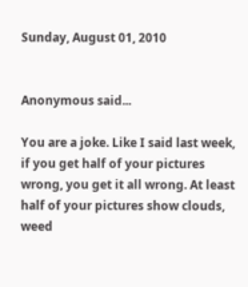Sunday, August 01, 2010


Anonymous said...

You are a joke. Like I said last week, if you get half of your pictures wrong, you get it all wrong. At least half of your pictures show clouds, weed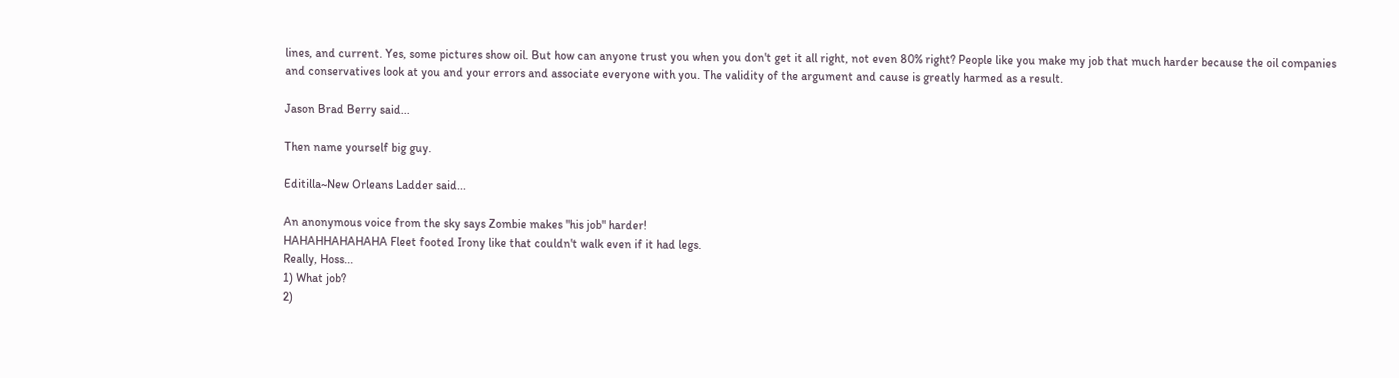lines, and current. Yes, some pictures show oil. But how can anyone trust you when you don't get it all right, not even 80% right? People like you make my job that much harder because the oil companies and conservatives look at you and your errors and associate everyone with you. The validity of the argument and cause is greatly harmed as a result.

Jason Brad Berry said...

Then name yourself big guy.

Editilla~New Orleans Ladder said...

An anonymous voice from the sky says Zombie makes "his job" harder!
HAHAHHAHAHAHA Fleet footed Irony like that couldn't walk even if it had legs.
Really, Hoss...
1) What job?
2)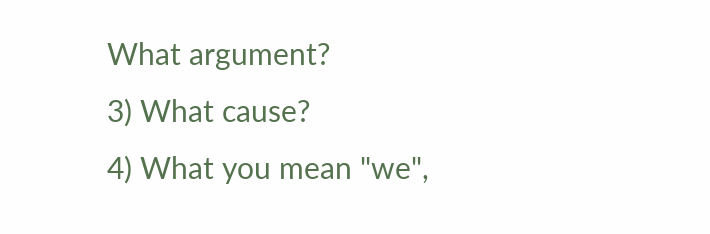What argument?
3) What cause?
4) What you mean "we",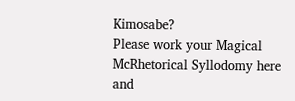Kimosabe?
Please work your Magical McRhetorical Syllodomy here and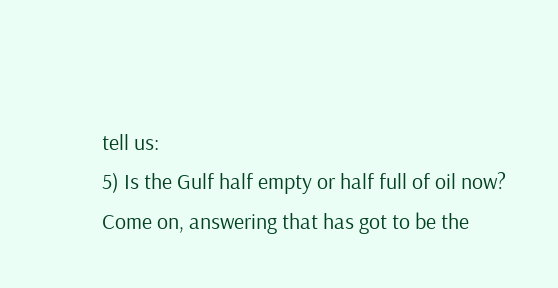tell us:
5) Is the Gulf half empty or half full of oil now?
Come on, answering that has got to be the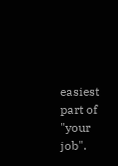easiest part of "your job".